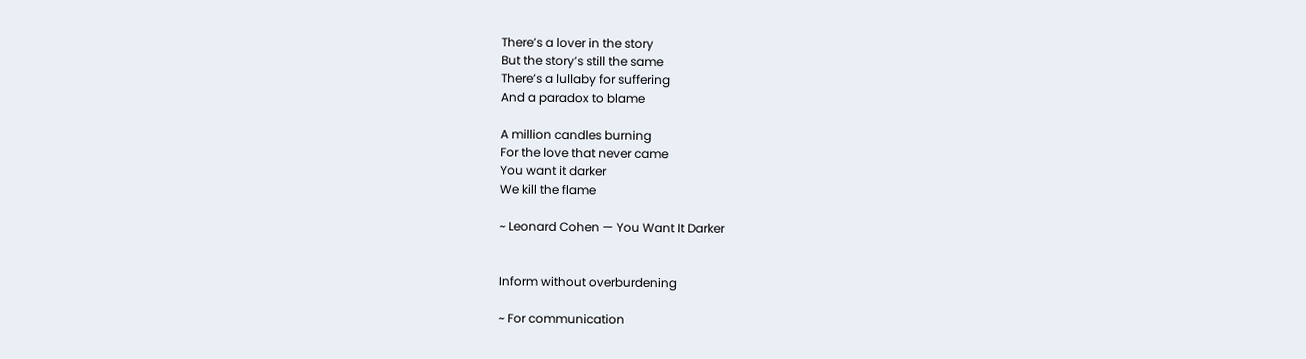There’s a lover in the story
But the story’s still the same
There’s a lullaby for suffering
And a paradox to blame

A million candles burning
For the love that never came
You want it darker
We kill the flame

~ Leonard Cohen — You Want It Darker


Inform without overburdening

~ For communication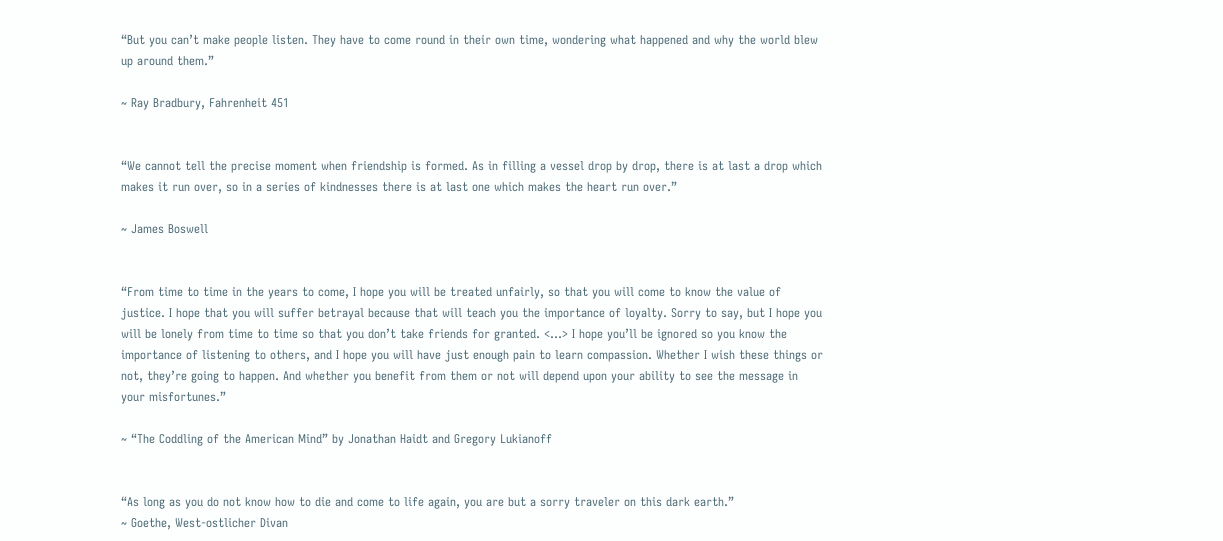“But you can’t make people listen. They have to come round in their own time, wondering what happened and why the world blew up around them.”

~ Ray Bradbury, Fahrenheit 451


“We cannot tell the precise moment when friendship is formed. As in filling a vessel drop by drop, there is at last a drop which makes it run over, so in a series of kindnesses there is at last one which makes the heart run over.”

~ James Boswell


“From time to time in the years to come, I hope you will be treated unfairly, so that you will come to know the value of justice. I hope that you will suffer betrayal because that will teach you the importance of loyalty. Sorry to say, but I hope you will be lonely from time to time so that you don’t take friends for granted. <…> I hope you’ll be ignored so you know the importance of listening to others, and I hope you will have just enough pain to learn compassion. Whether I wish these things or not, they’re going to happen. And whether you benefit from them or not will depend upon your ability to see the message in your misfortunes.”

~ “The Coddling of the American Mind” by Jonathan Haidt and Gregory Lukianoff


“As long as you do not know how to die and come to life again, you are but a sorry traveler on this dark earth.”
~ Goethe, West-ostlicher Divan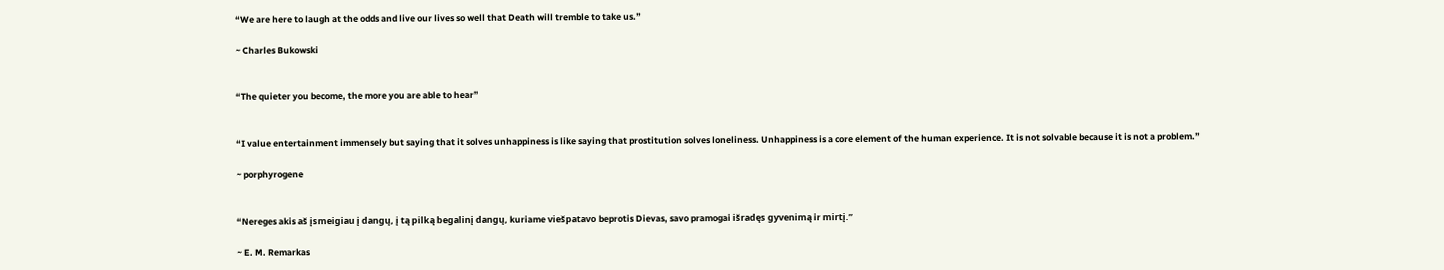“We are here to laugh at the odds and live our lives so well that Death will tremble to take us.”

~ Charles Bukowski


“The quieter you become, the more you are able to hear”


“I value entertainment immensely but saying that it solves unhappiness is like saying that prostitution solves loneliness. Unhappiness is a core element of the human experience. It is not solvable because it is not a problem.”

~ porphyrogene


“Nereges akis aš įsmeigiau į dangų, į tą pilką begalinį dangų, kuriame viešpatavo beprotis Dievas, savo pramogai išradęs gyvenimą ir mirtį.”

~ E. M. Remarkas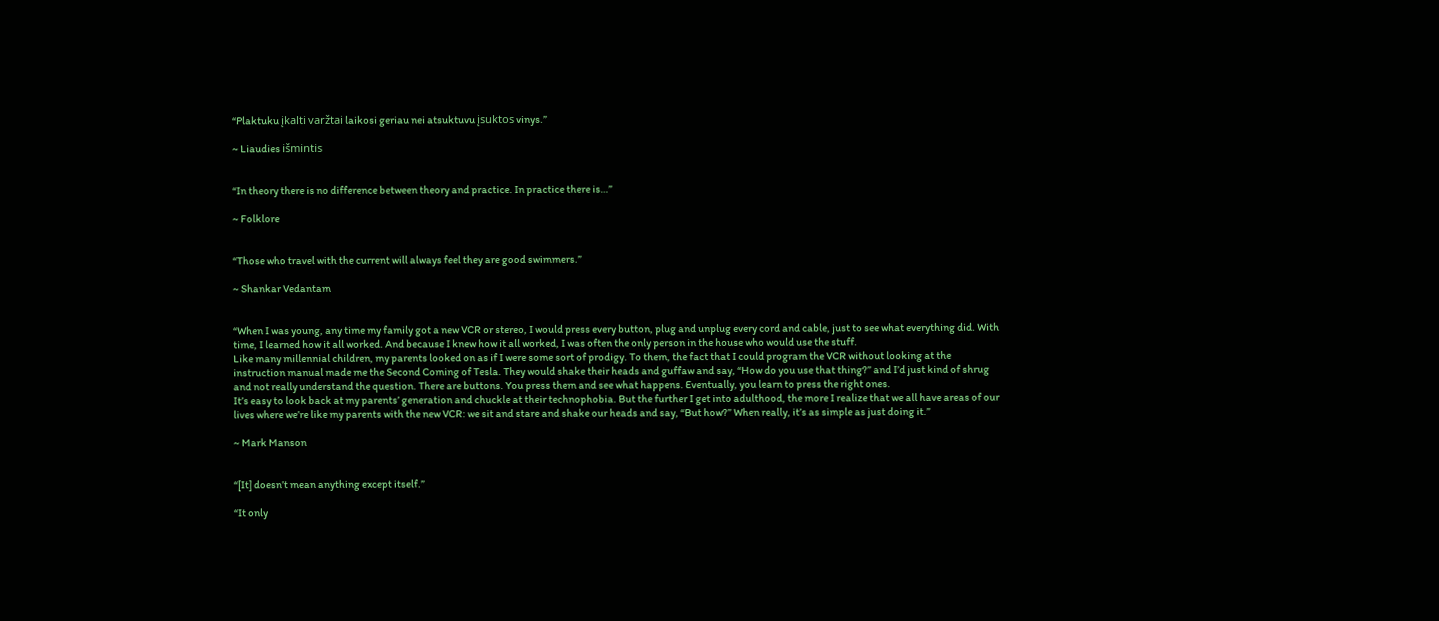“Plaktuku įkalti varžtai laikosi geriau nei atsuktuvu įsuktos vinys.”

~ Liaudies išmintis


“In theory there is no difference between theory and practice. In practice there is…”

~ Folklore


“Those who travel with the current will always feel they are good swimmers.”

~ Shankar Vedantam


“When I was young, any time my family got a new VCR or stereo, I would press every button, plug and unplug every cord and cable, just to see what everything did. With time, I learned how it all worked. And because I knew how it all worked, I was often the only person in the house who would use the stuff.
Like many millennial children, my parents looked on as if I were some sort of prodigy. To them, the fact that I could program the VCR without looking at the instruction manual made me the Second Coming of Tesla. They would shake their heads and guffaw and say, “How do you use that thing?” and I’d just kind of shrug and not really understand the question. There are buttons. You press them and see what happens. Eventually, you learn to press the right ones.
It’s easy to look back at my parents’ generation and chuckle at their technophobia. But the further I get into adulthood, the more I realize that we all have areas of our lives where we’re like my parents with the new VCR: we sit and stare and shake our heads and say, “But how?” When really, it’s as simple as just doing it.”

~ Mark Manson


“[It] doesn’t mean anything except itself.”

“It only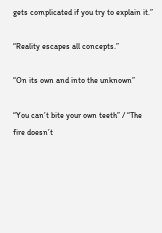gets complicated if you try to explain it.”

“Reality escapes all concepts.”

“On its own and into the unknown”

“You can’t bite your own teeth” / “The fire doesn’t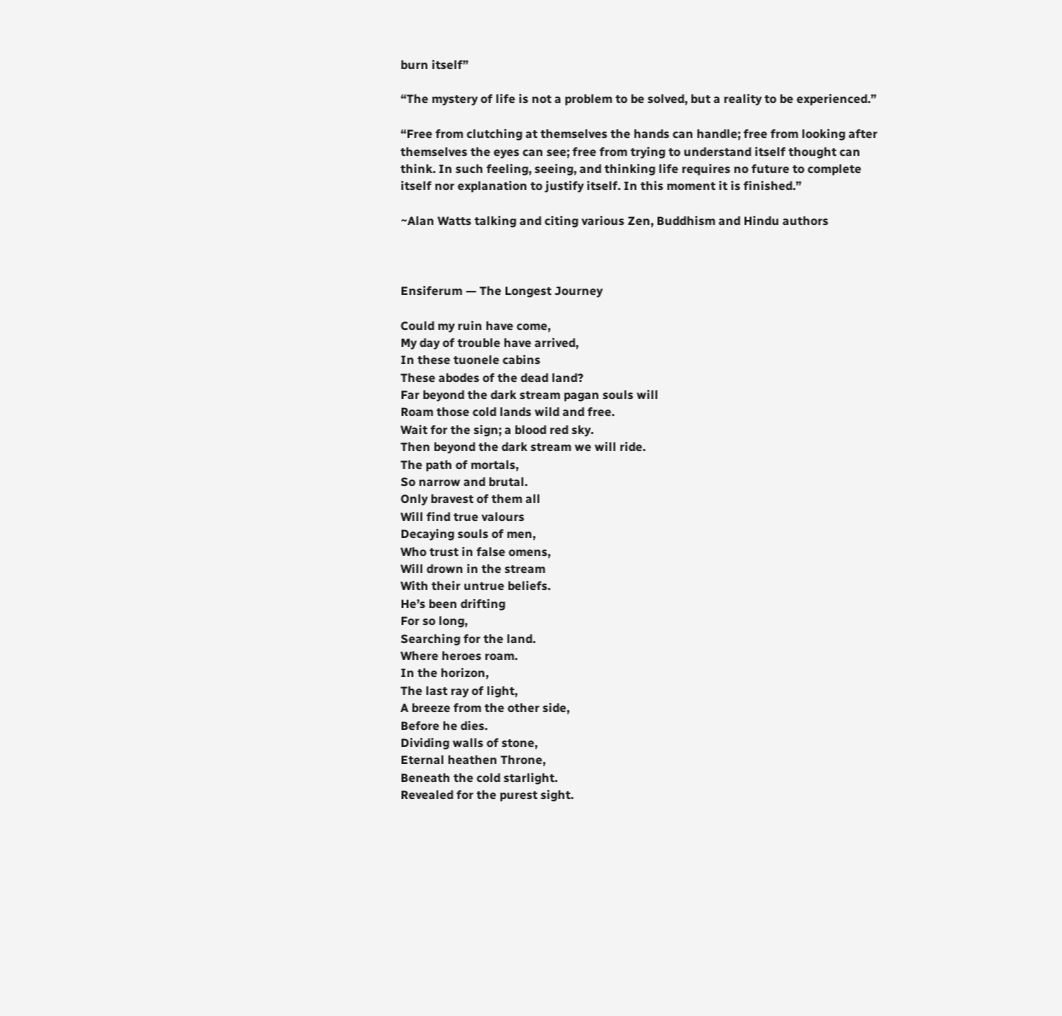burn itself”

“The mystery of life is not a problem to be solved, but a reality to be experienced.”

“Free from clutching at themselves the hands can handle; free from looking after themselves the eyes can see; free from trying to understand itself thought can think. In such feeling, seeing, and thinking life requires no future to complete itself nor explanation to justify itself. In this moment it is finished.”

~Alan Watts talking and citing various Zen, Buddhism and Hindu authors



Ensiferum — The Longest Journey

Could my ruin have come,
My day of trouble have arrived,
In these tuonele cabins
These abodes of the dead land?
Far beyond the dark stream pagan souls will
Roam those cold lands wild and free.
Wait for the sign; a blood red sky.
Then beyond the dark stream we will ride.
The path of mortals,
So narrow and brutal.
Only bravest of them all
Will find true valours
Decaying souls of men,
Who trust in false omens,
Will drown in the stream
With their untrue beliefs.
He’s been drifting
For so long,
Searching for the land.
Where heroes roam.
In the horizon,
The last ray of light,
A breeze from the other side,
Before he dies.
Dividing walls of stone,
Eternal heathen Throne,
Beneath the cold starlight.
Revealed for the purest sight.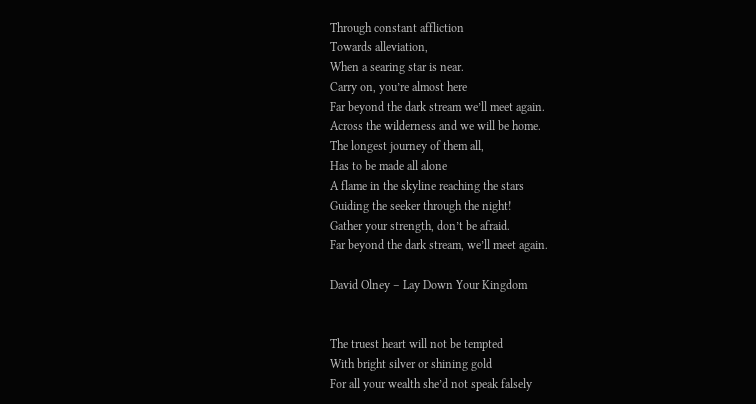Through constant affliction
Towards alleviation,
When a searing star is near.
Carry on, you’re almost here
Far beyond the dark stream we’ll meet again.
Across the wilderness and we will be home.
The longest journey of them all,
Has to be made all alone
A flame in the skyline reaching the stars
Guiding the seeker through the night!
Gather your strength, don’t be afraid.
Far beyond the dark stream, we’ll meet again.

David Olney – Lay Down Your Kingdom


The truest heart will not be tempted
With bright silver or shining gold
For all your wealth she’d not speak falsely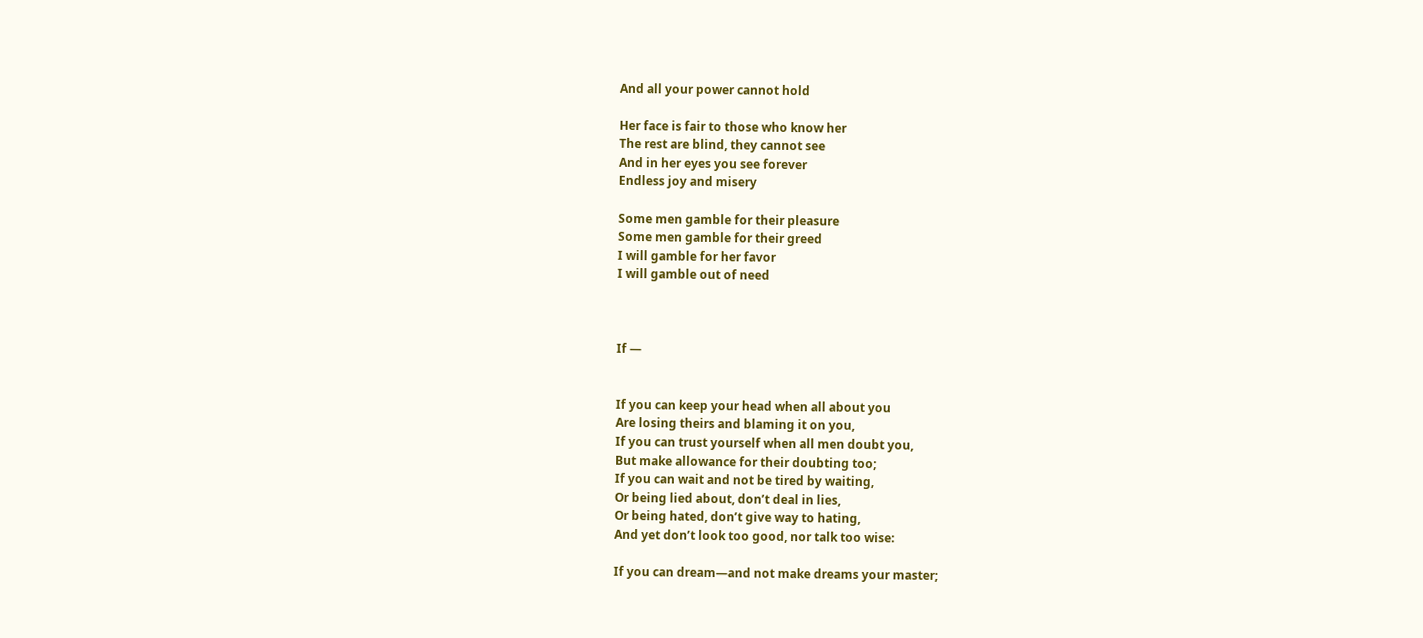And all your power cannot hold

Her face is fair to those who know her
The rest are blind, they cannot see
And in her eyes you see forever
Endless joy and misery

Some men gamble for their pleasure
Some men gamble for their greed
I will gamble for her favor
I will gamble out of need



If —


If you can keep your head when all about you
Are losing theirs and blaming it on you,
If you can trust yourself when all men doubt you,
But make allowance for their doubting too;
If you can wait and not be tired by waiting,
Or being lied about, don’t deal in lies,
Or being hated, don’t give way to hating,
And yet don’t look too good, nor talk too wise:

If you can dream—and not make dreams your master;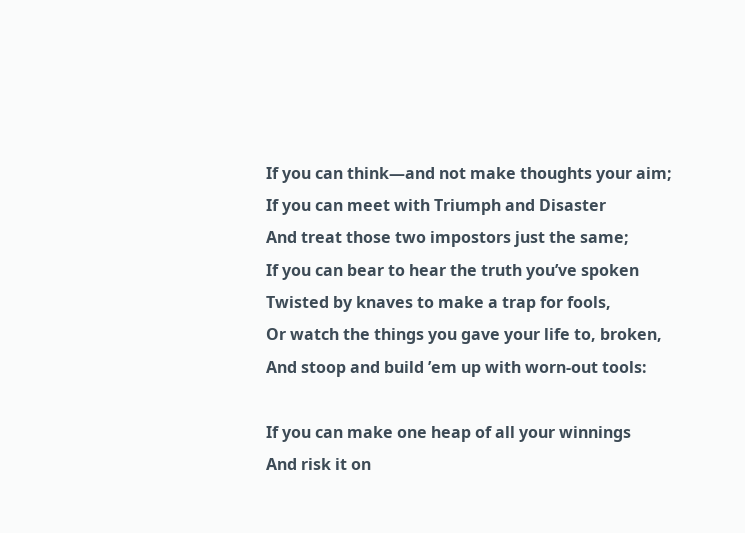If you can think—and not make thoughts your aim;
If you can meet with Triumph and Disaster
And treat those two impostors just the same;
If you can bear to hear the truth you’ve spoken
Twisted by knaves to make a trap for fools,
Or watch the things you gave your life to, broken,
And stoop and build ’em up with worn-out tools:

If you can make one heap of all your winnings
And risk it on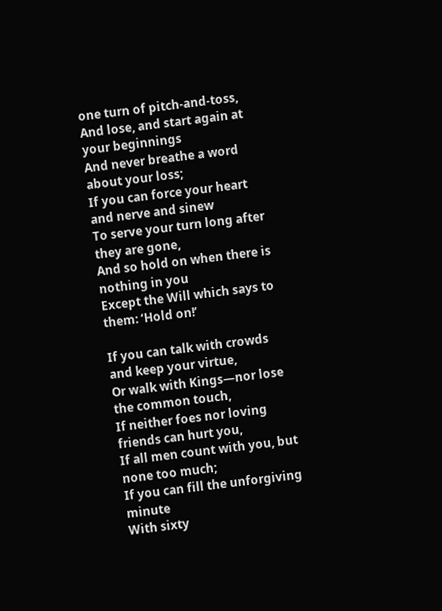one turn of pitch-and-toss,
And lose, and start again at your beginnings
And never breathe a word about your loss;
If you can force your heart and nerve and sinew
To serve your turn long after they are gone,
And so hold on when there is nothing in you
Except the Will which says to them: ‘Hold on!’

If you can talk with crowds and keep your virtue,
Or walk with Kings—nor lose the common touch,
If neither foes nor loving friends can hurt you,
If all men count with you, but none too much;
If you can fill the unforgiving minute
With sixty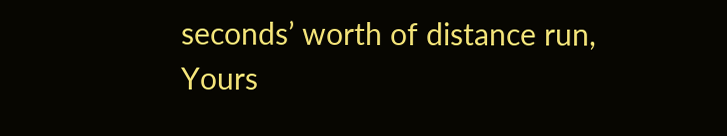seconds’ worth of distance run,
Yours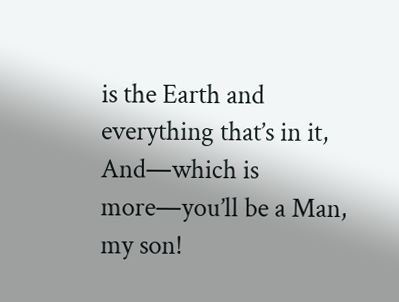is the Earth and everything that’s in it,
And—which is more—you’ll be a Man, my son!